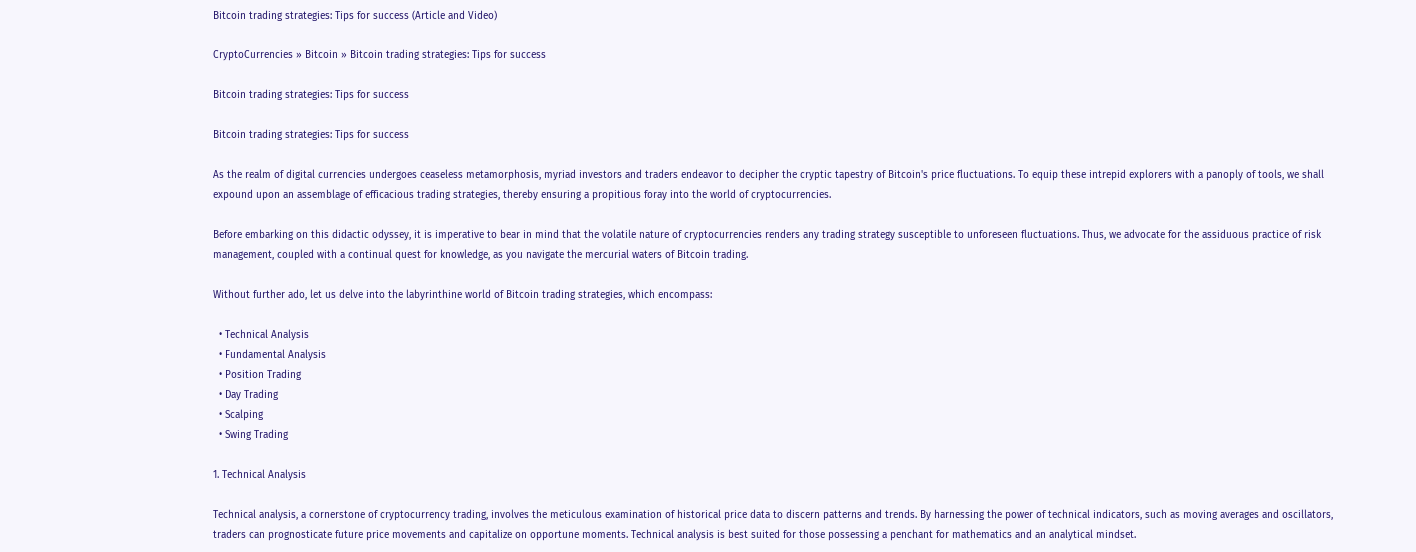Bitcoin trading strategies: Tips for success (Article and Video)

CryptoCurrencies » Bitcoin » Bitcoin trading strategies: Tips for success

Bitcoin trading strategies: Tips for success

Bitcoin trading strategies: Tips for success

As the realm of digital currencies undergoes ceaseless metamorphosis, myriad investors and traders endeavor to decipher the cryptic tapestry of Bitcoin's price fluctuations. To equip these intrepid explorers with a panoply of tools, we shall expound upon an assemblage of efficacious trading strategies, thereby ensuring a propitious foray into the world of cryptocurrencies.

Before embarking on this didactic odyssey, it is imperative to bear in mind that the volatile nature of cryptocurrencies renders any trading strategy susceptible to unforeseen fluctuations. Thus, we advocate for the assiduous practice of risk management, coupled with a continual quest for knowledge, as you navigate the mercurial waters of Bitcoin trading.

Without further ado, let us delve into the labyrinthine world of Bitcoin trading strategies, which encompass:

  • Technical Analysis
  • Fundamental Analysis
  • Position Trading
  • Day Trading
  • Scalping
  • Swing Trading

1. Technical Analysis

Technical analysis, a cornerstone of cryptocurrency trading, involves the meticulous examination of historical price data to discern patterns and trends. By harnessing the power of technical indicators, such as moving averages and oscillators, traders can prognosticate future price movements and capitalize on opportune moments. Technical analysis is best suited for those possessing a penchant for mathematics and an analytical mindset.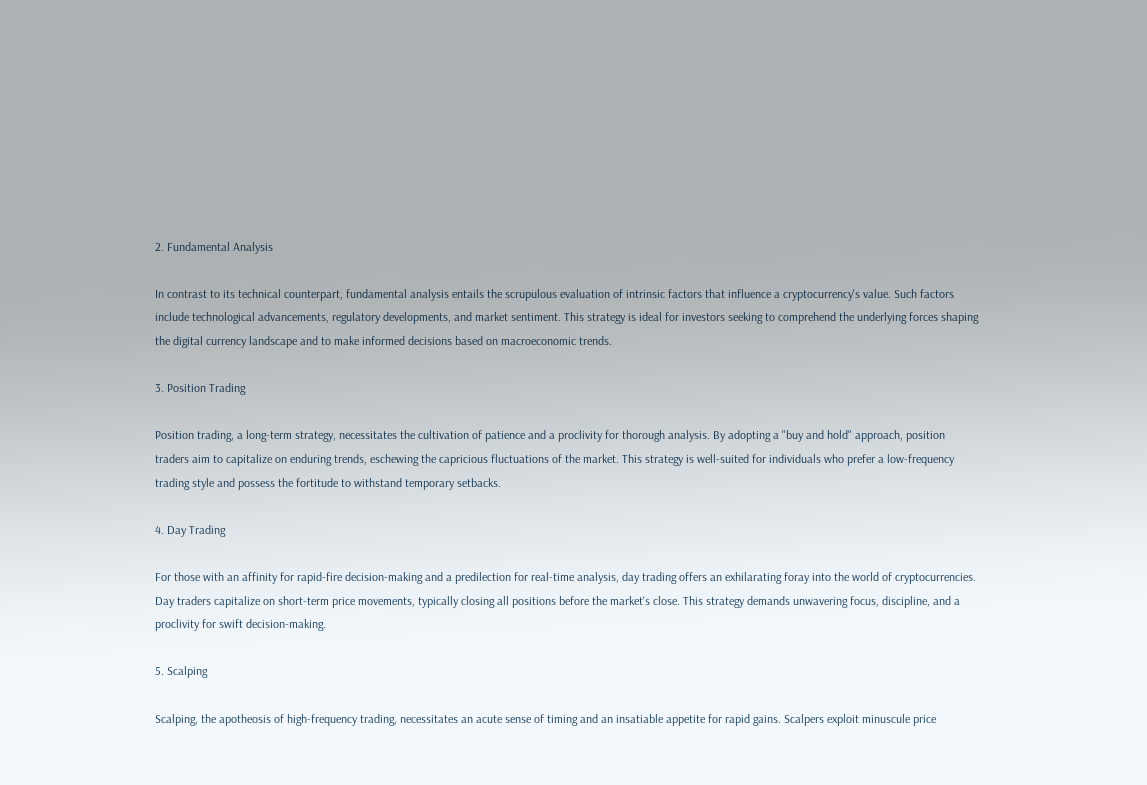2. Fundamental Analysis

In contrast to its technical counterpart, fundamental analysis entails the scrupulous evaluation of intrinsic factors that influence a cryptocurrency's value. Such factors include technological advancements, regulatory developments, and market sentiment. This strategy is ideal for investors seeking to comprehend the underlying forces shaping the digital currency landscape and to make informed decisions based on macroeconomic trends.

3. Position Trading

Position trading, a long-term strategy, necessitates the cultivation of patience and a proclivity for thorough analysis. By adopting a "buy and hold" approach, position traders aim to capitalize on enduring trends, eschewing the capricious fluctuations of the market. This strategy is well-suited for individuals who prefer a low-frequency trading style and possess the fortitude to withstand temporary setbacks.

4. Day Trading

For those with an affinity for rapid-fire decision-making and a predilection for real-time analysis, day trading offers an exhilarating foray into the world of cryptocurrencies. Day traders capitalize on short-term price movements, typically closing all positions before the market's close. This strategy demands unwavering focus, discipline, and a proclivity for swift decision-making.

5. Scalping

Scalping, the apotheosis of high-frequency trading, necessitates an acute sense of timing and an insatiable appetite for rapid gains. Scalpers exploit minuscule price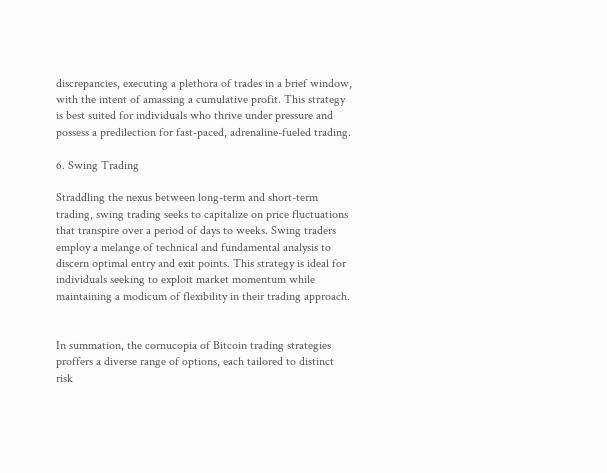discrepancies, executing a plethora of trades in a brief window, with the intent of amassing a cumulative profit. This strategy is best suited for individuals who thrive under pressure and possess a predilection for fast-paced, adrenaline-fueled trading.

6. Swing Trading

Straddling the nexus between long-term and short-term trading, swing trading seeks to capitalize on price fluctuations that transpire over a period of days to weeks. Swing traders employ a melange of technical and fundamental analysis to discern optimal entry and exit points. This strategy is ideal for individuals seeking to exploit market momentum while maintaining a modicum of flexibility in their trading approach.


In summation, the cornucopia of Bitcoin trading strategies proffers a diverse range of options, each tailored to distinct risk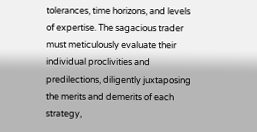tolerances, time horizons, and levels of expertise. The sagacious trader must meticulously evaluate their individual proclivities and predilections, diligently juxtaposing the merits and demerits of each strategy,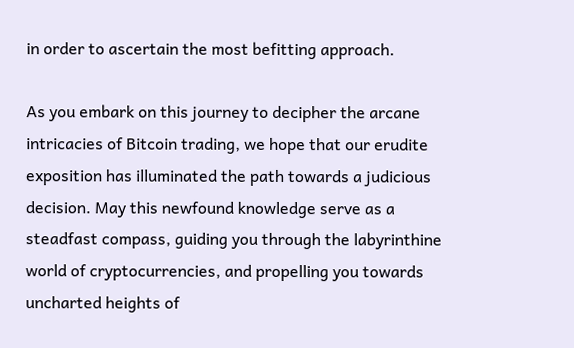in order to ascertain the most befitting approach.

As you embark on this journey to decipher the arcane intricacies of Bitcoin trading, we hope that our erudite exposition has illuminated the path towards a judicious decision. May this newfound knowledge serve as a steadfast compass, guiding you through the labyrinthine world of cryptocurrencies, and propelling you towards uncharted heights of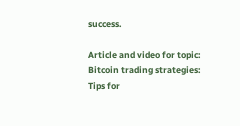success.

Article and video for topic: Bitcoin trading strategies: Tips for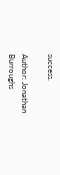success.

Author: Jonathan Burroughs